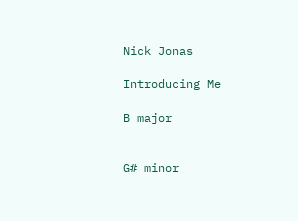Nick Jonas

Introducing Me

B major


G# minor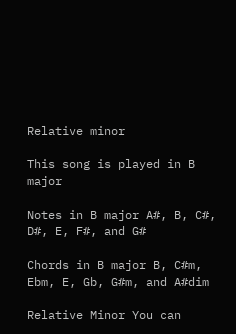Relative minor

This song is played in B major

Notes in B major A#, B, C#, D#, E, F#, and G#

Chords in B major B, C#m, Ebm, E, Gb, G#m, and A#dim

Relative Minor You can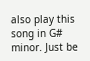also play this song in G# minor. Just be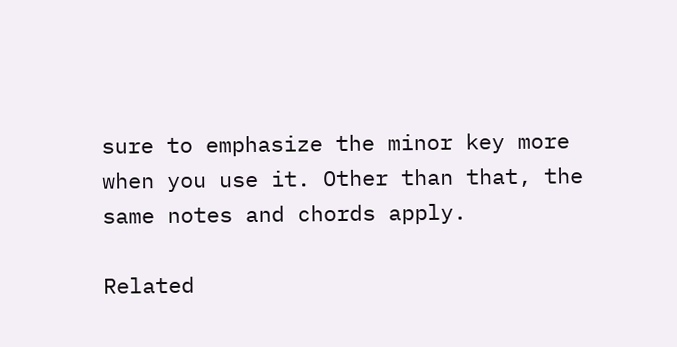sure to emphasize the minor key more when you use it. Other than that, the same notes and chords apply.

Related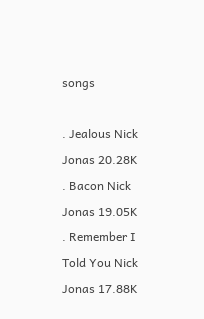songs

. Jealous Nick Jonas 20.28K
. Bacon Nick Jonas 19.05K
. Remember I Told You Nick Jonas 17.88K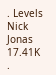. Levels Nick Jonas 17.41K
.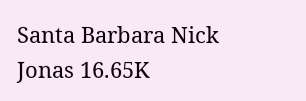Santa Barbara Nick Jonas 16.65K